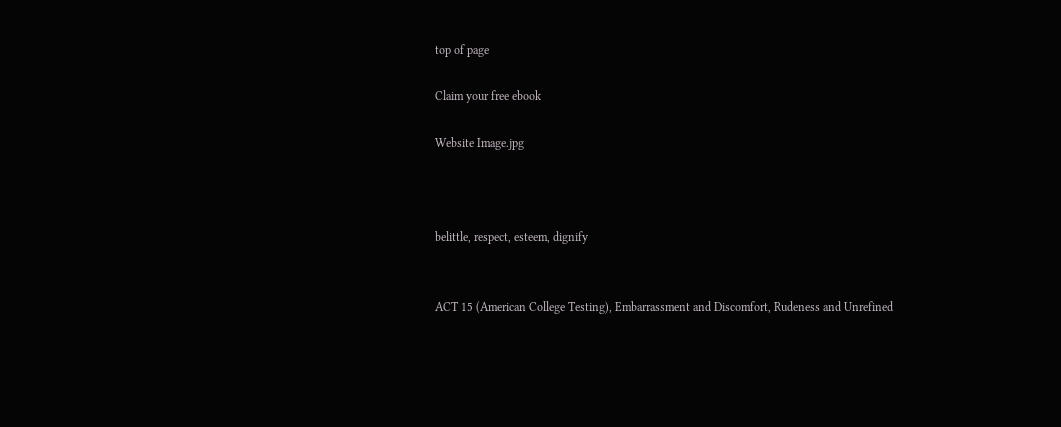top of page

Claim your free ebook

Website Image.jpg



belittle, respect, esteem, dignify


ACT 15 (American College Testing), Embarrassment and Discomfort, Rudeness and Unrefined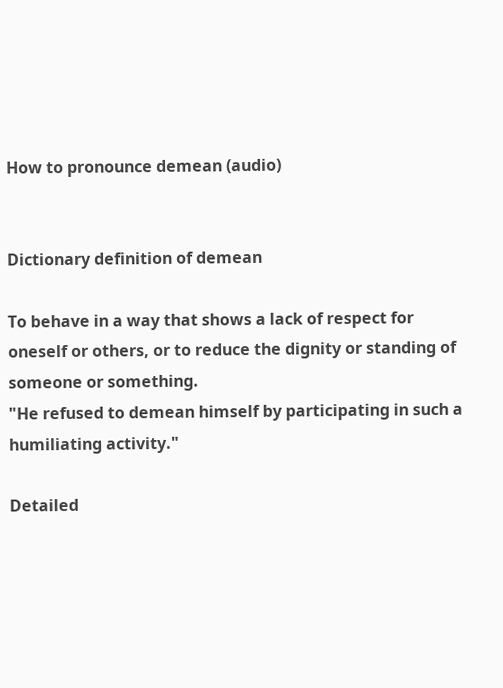How to pronounce demean (audio)


Dictionary definition of demean

To behave in a way that shows a lack of respect for oneself or others, or to reduce the dignity or standing of someone or something.
"He refused to demean himself by participating in such a humiliating activity."

Detailed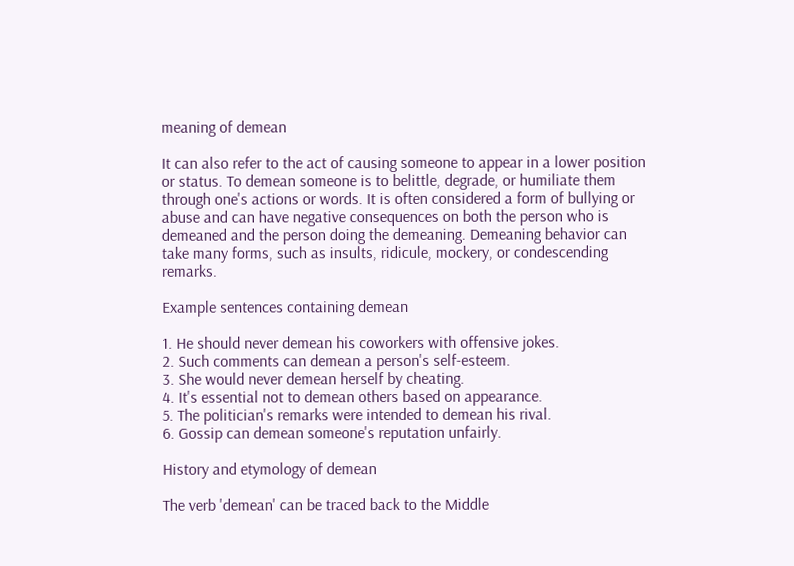meaning of demean

It can also refer to the act of causing someone to appear in a lower position or status. To demean someone is to belittle, degrade, or humiliate them through one's actions or words. It is often considered a form of bullying or abuse and can have negative consequences on both the person who is demeaned and the person doing the demeaning. Demeaning behavior can take many forms, such as insults, ridicule, mockery, or condescending remarks.

Example sentences containing demean

1. He should never demean his coworkers with offensive jokes.
2. Such comments can demean a person's self-esteem.
3. She would never demean herself by cheating.
4. It's essential not to demean others based on appearance.
5. The politician's remarks were intended to demean his rival.
6. Gossip can demean someone's reputation unfairly.

History and etymology of demean

The verb 'demean' can be traced back to the Middle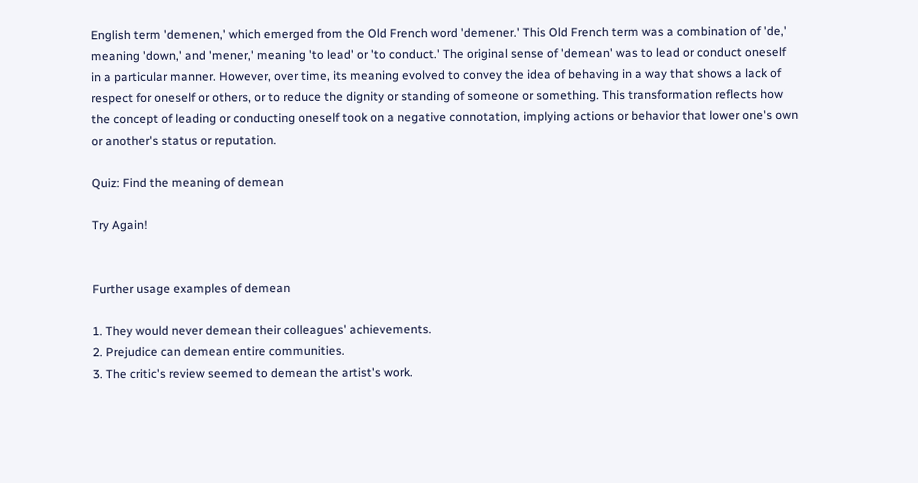English term 'demenen,' which emerged from the Old French word 'demener.' This Old French term was a combination of 'de,' meaning 'down,' and 'mener,' meaning 'to lead' or 'to conduct.' The original sense of 'demean' was to lead or conduct oneself in a particular manner. However, over time, its meaning evolved to convey the idea of behaving in a way that shows a lack of respect for oneself or others, or to reduce the dignity or standing of someone or something. This transformation reflects how the concept of leading or conducting oneself took on a negative connotation, implying actions or behavior that lower one's own or another's status or reputation.

Quiz: Find the meaning of demean

Try Again!


Further usage examples of demean

1. They would never demean their colleagues' achievements.
2. Prejudice can demean entire communities.
3. The critic's review seemed to demean the artist's work.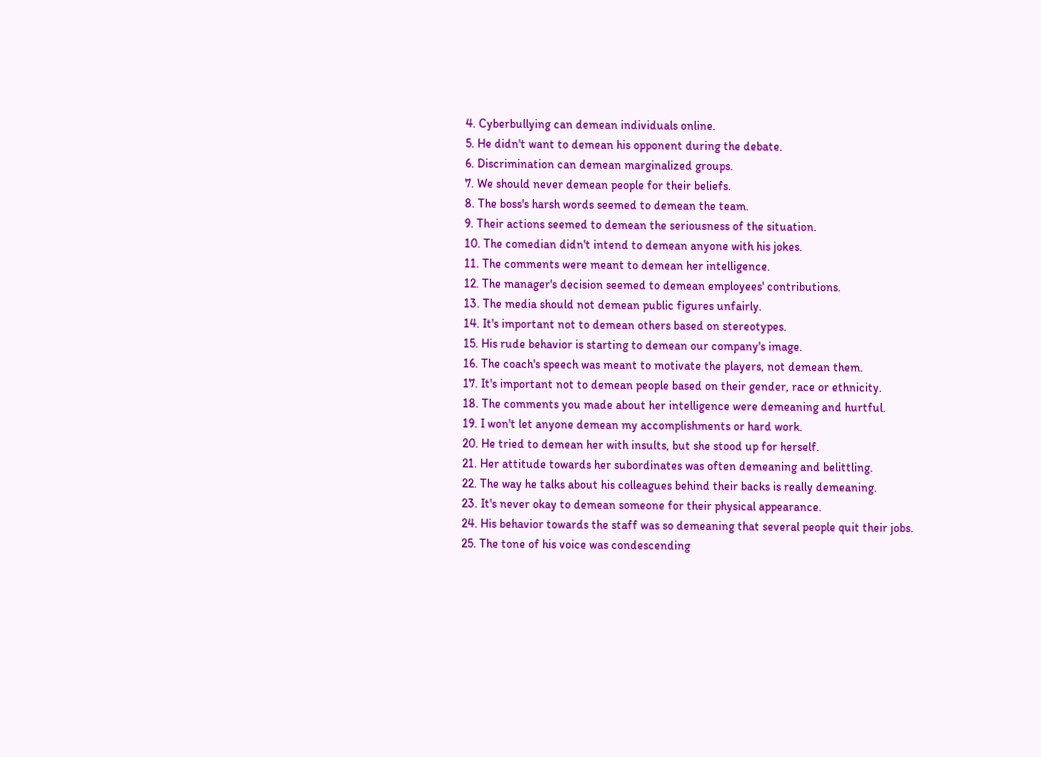4. Cyberbullying can demean individuals online.
5. He didn't want to demean his opponent during the debate.
6. Discrimination can demean marginalized groups.
7. We should never demean people for their beliefs.
8. The boss's harsh words seemed to demean the team.
9. Their actions seemed to demean the seriousness of the situation.
10. The comedian didn't intend to demean anyone with his jokes.
11. The comments were meant to demean her intelligence.
12. The manager's decision seemed to demean employees' contributions.
13. The media should not demean public figures unfairly.
14. It's important not to demean others based on stereotypes.
15. His rude behavior is starting to demean our company's image.
16. The coach's speech was meant to motivate the players, not demean them.
17. It's important not to demean people based on their gender, race or ethnicity.
18. The comments you made about her intelligence were demeaning and hurtful.
19. I won't let anyone demean my accomplishments or hard work.
20. He tried to demean her with insults, but she stood up for herself.
21. Her attitude towards her subordinates was often demeaning and belittling.
22. The way he talks about his colleagues behind their backs is really demeaning.
23. It's never okay to demean someone for their physical appearance.
24. His behavior towards the staff was so demeaning that several people quit their jobs.
25. The tone of his voice was condescending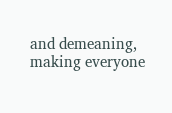and demeaning, making everyone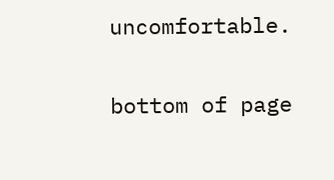uncomfortable.

bottom of page